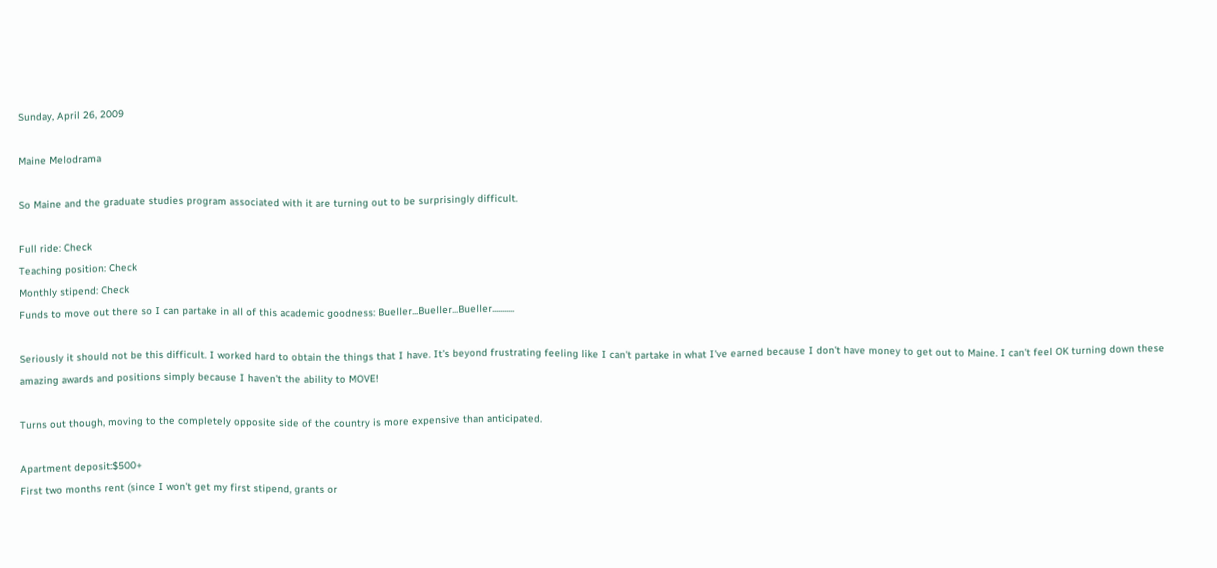Sunday, April 26, 2009

Maine Melodrama

So Maine and the graduate studies program associated with it are turning out to be surprisingly difficult.

Full ride: Check
Teaching position: Check
Monthly stipend: Check
Funds to move out there so I can partake in all of this academic goodness: Bueller...Bueller...Bueller...........

Seriously it should not be this difficult. I worked hard to obtain the things that I have. It's beyond frustrating feeling like I can't partake in what I've earned because I don't have money to get out to Maine. I can't feel OK turning down these amazing awards and positions simply because I haven't the ability to MOVE!

Turns out though, moving to the completely opposite side of the country is more expensive than anticipated.

Apartment deposit:$500+
First two months rent (since I won't get my first stipend, grants or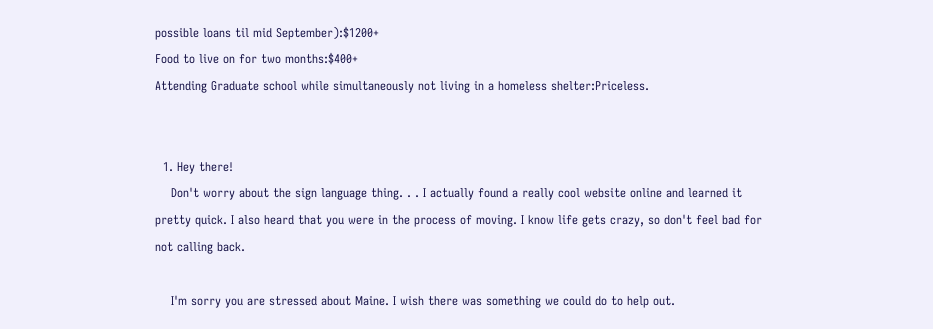possible loans til mid September):$1200+
Food to live on for two months:$400+
Attending Graduate school while simultaneously not living in a homeless shelter:Priceless.


  1. Hey there!
    Don't worry about the sign language thing. . . I actually found a really cool website online and learned it pretty quick. I also heard that you were in the process of moving. I know life gets crazy, so don't feel bad for not calling back.

    I'm sorry you are stressed about Maine. I wish there was something we could do to help out.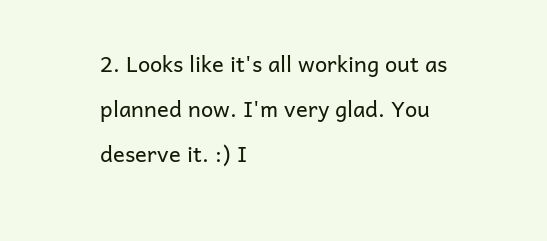2. Looks like it's all working out as planned now. I'm very glad. You deserve it. :) I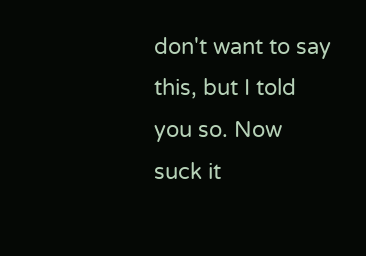don't want to say this, but I told you so. Now suck it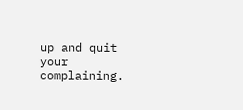up and quit your complaining.